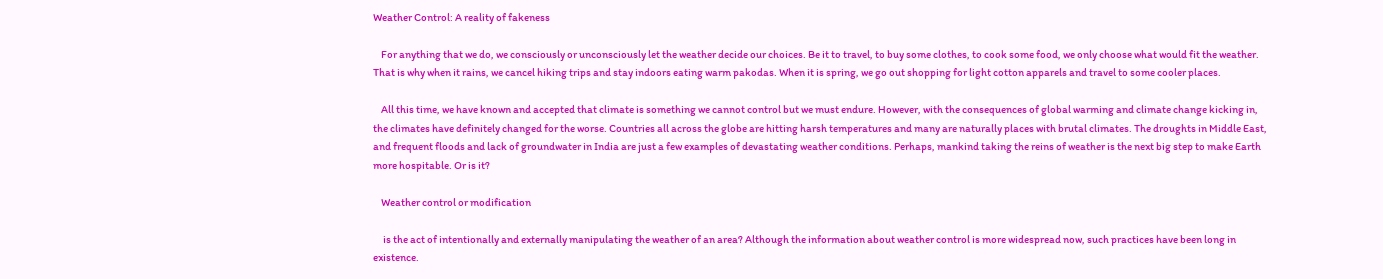Weather Control: A reality of fakeness

    For anything that we do, we consciously or unconsciously let the weather decide our choices. Be it to travel, to buy some clothes, to cook some food, we only choose what would fit the weather. That is why when it rains, we cancel hiking trips and stay indoors eating warm pakodas. When it is spring, we go out shopping for light cotton apparels and travel to some cooler places.

    All this time, we have known and accepted that climate is something we cannot control but we must endure. However, with the consequences of global warming and climate change kicking in, the climates have definitely changed for the worse. Countries all across the globe are hitting harsh temperatures and many are naturally places with brutal climates. The droughts in Middle East, and frequent floods and lack of groundwater in India are just a few examples of devastating weather conditions. Perhaps, mankind taking the reins of weather is the next big step to make Earth more hospitable. Or is it?

    Weather control or modification

     is the act of intentionally and externally manipulating the weather of an area? Although the information about weather control is more widespread now, such practices have been long in existence.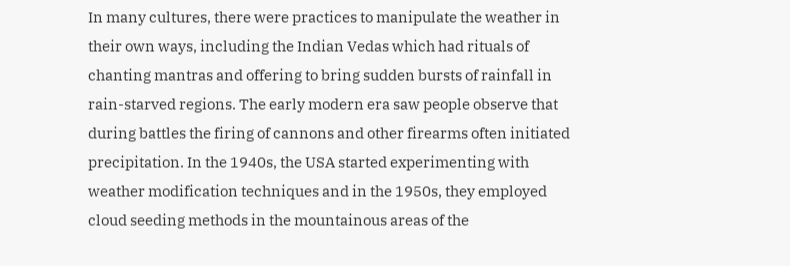In many cultures, there were practices to manipulate the weather in their own ways, including the Indian Vedas which had rituals of chanting mantras and offering to bring sudden bursts of rainfall in rain-starved regions. The early modern era saw people observe that during battles the firing of cannons and other firearms often initiated precipitation. In the 1940s, the USA started experimenting with weather modification techniques and in the 1950s, they employed cloud seeding methods in the mountainous areas of the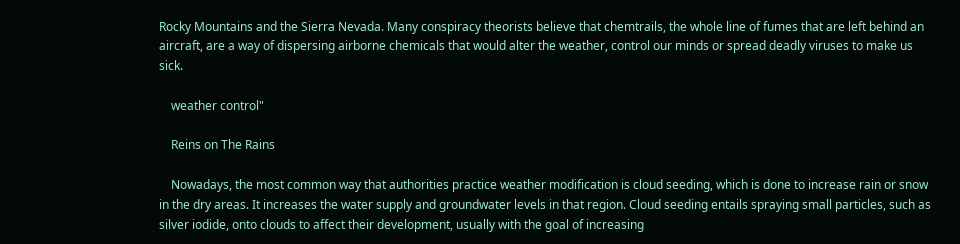Rocky Mountains and the Sierra Nevada. Many conspiracy theorists believe that chemtrails, the whole line of fumes that are left behind an aircraft, are a way of dispersing airborne chemicals that would alter the weather, control our minds or spread deadly viruses to make us sick.

    weather control"

    Reins on The Rains

    Nowadays, the most common way that authorities practice weather modification is cloud seeding, which is done to increase rain or snow in the dry areas. It increases the water supply and groundwater levels in that region. Cloud seeding entails spraying small particles, such as silver iodide, onto clouds to affect their development, usually with the goal of increasing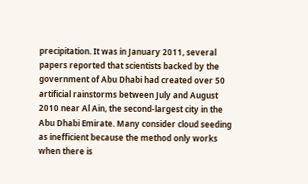precipitation. It was in January 2011, several papers reported that scientists backed by the government of Abu Dhabi had created over 50 artificial rainstorms between July and August 2010 near Al Ain, the second-largest city in the Abu Dhabi Emirate. Many consider cloud seeding as inefficient because the method only works when there is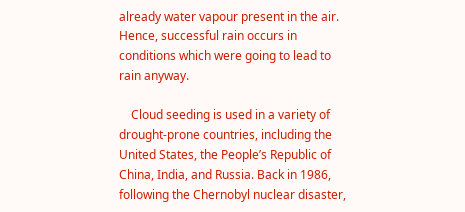already water vapour present in the air. Hence, successful rain occurs in conditions which were going to lead to rain anyway.

    Cloud seeding is used in a variety of drought-prone countries, including the United States, the People’s Republic of China, India, and Russia. Back in 1986, following the Chernobyl nuclear disaster,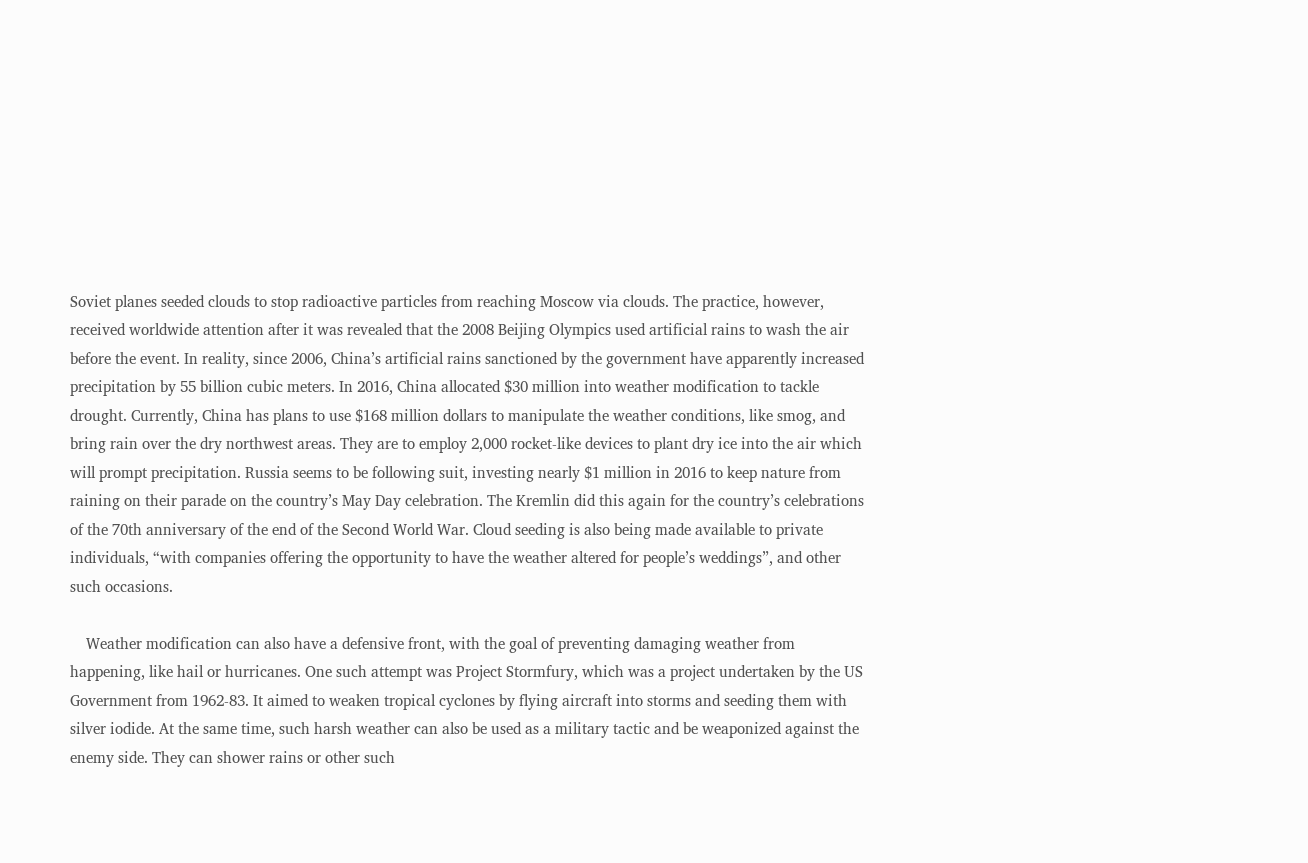Soviet planes seeded clouds to stop radioactive particles from reaching Moscow via clouds. The practice, however, received worldwide attention after it was revealed that the 2008 Beijing Olympics used artificial rains to wash the air before the event. In reality, since 2006, China’s artificial rains sanctioned by the government have apparently increased precipitation by 55 billion cubic meters. In 2016, China allocated $30 million into weather modification to tackle drought. Currently, China has plans to use $168 million dollars to manipulate the weather conditions, like smog, and bring rain over the dry northwest areas. They are to employ 2,000 rocket-like devices to plant dry ice into the air which will prompt precipitation. Russia seems to be following suit, investing nearly $1 million in 2016 to keep nature from raining on their parade on the country’s May Day celebration. The Kremlin did this again for the country’s celebrations of the 70th anniversary of the end of the Second World War. Cloud seeding is also being made available to private individuals, “with companies offering the opportunity to have the weather altered for people’s weddings”, and other such occasions.

    Weather modification can also have a defensive front, with the goal of preventing damaging weather from happening, like hail or hurricanes. One such attempt was Project Stormfury, which was a project undertaken by the US Government from 1962-83. It aimed to weaken tropical cyclones by flying aircraft into storms and seeding them with silver iodide. At the same time, such harsh weather can also be used as a military tactic and be weaponized against the enemy side. They can shower rains or other such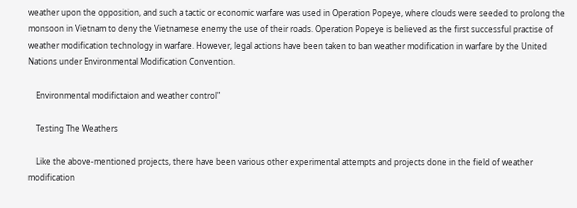weather upon the opposition, and such a tactic or economic warfare was used in Operation Popeye, where clouds were seeded to prolong the monsoon in Vietnam to deny the Vietnamese enemy the use of their roads. Operation Popeye is believed as the first successful practise of weather modification technology in warfare. However, legal actions have been taken to ban weather modification in warfare by the United Nations under Environmental Modification Convention.

    Environmental modifictaion and weather control"

    Testing The Weathers

    Like the above-mentioned projects, there have been various other experimental attempts and projects done in the field of weather modification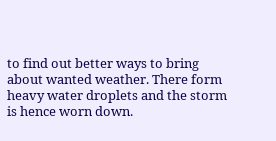to find out better ways to bring about wanted weather. There form heavy water droplets and the storm is hence worn down.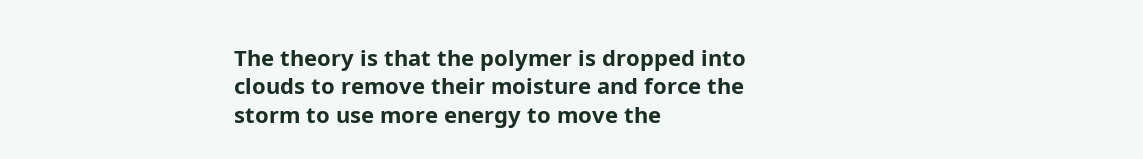The theory is that the polymer is dropped into clouds to remove their moisture and force the storm to use more energy to move the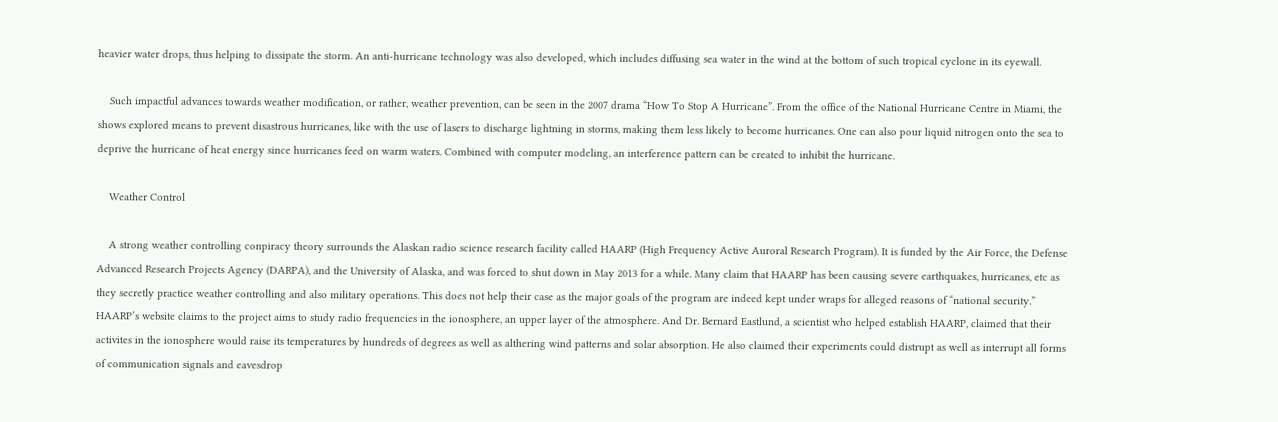heavier water drops, thus helping to dissipate the storm. An anti-hurricane technology was also developed, which includes diffusing sea water in the wind at the bottom of such tropical cyclone in its eyewall.

    Such impactful advances towards weather modification, or rather, weather prevention, can be seen in the 2007 drama “How To Stop A Hurricane”. From the office of the National Hurricane Centre in Miami, the shows explored means to prevent disastrous hurricanes, like with the use of lasers to discharge lightning in storms, making them less likely to become hurricanes. One can also pour liquid nitrogen onto the sea to deprive the hurricane of heat energy since hurricanes feed on warm waters. Combined with computer modeling, an interference pattern can be created to inhibit the hurricane.

    Weather Control

    A strong weather controlling conpiracy theory surrounds the Alaskan radio science research facility called HAARP (High Frequency Active Auroral Research Program). It is funded by the Air Force, the Defense Advanced Research Projects Agency (DARPA), and the University of Alaska, and was forced to shut down in May 2013 for a while. Many claim that HAARP has been causing severe earthquakes, hurricanes, etc as they secretly practice weather controlling and also military operations. This does not help their case as the major goals of the program are indeed kept under wraps for alleged reasons of “national security.” HAARP’s website claims to the project aims to study radio frequencies in the ionosphere, an upper layer of the atmosphere. And Dr. Bernard Eastlund, a scientist who helped establish HAARP, claimed that their activites in the ionosphere would raise its temperatures by hundreds of degrees as well as althering wind patterns and solar absorption. He also claimed their experiments could distrupt as well as interrupt all forms of communication signals and eavesdrop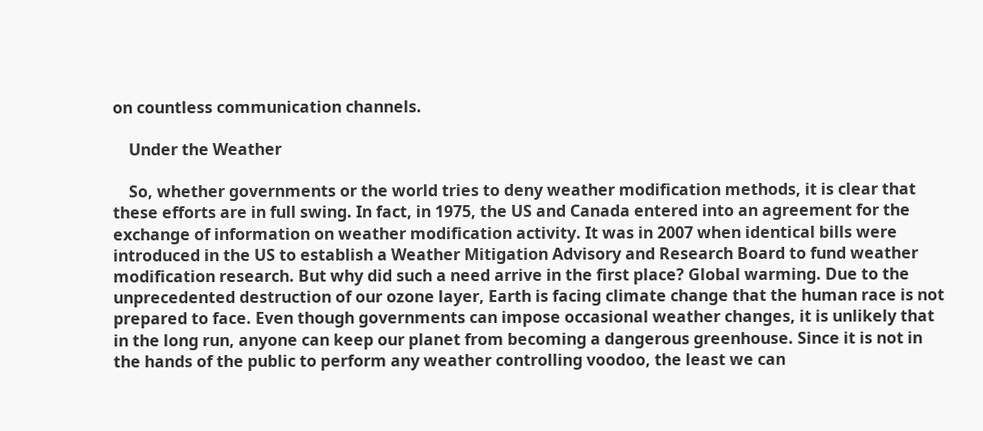on countless communication channels.

    Under the Weather

    So, whether governments or the world tries to deny weather modification methods, it is clear that these efforts are in full swing. In fact, in 1975, the US and Canada entered into an agreement for the exchange of information on weather modification activity. It was in 2007 when identical bills were introduced in the US to establish a Weather Mitigation Advisory and Research Board to fund weather modification research. But why did such a need arrive in the first place? Global warming. Due to the unprecedented destruction of our ozone layer, Earth is facing climate change that the human race is not prepared to face. Even though governments can impose occasional weather changes, it is unlikely that in the long run, anyone can keep our planet from becoming a dangerous greenhouse. Since it is not in the hands of the public to perform any weather controlling voodoo, the least we can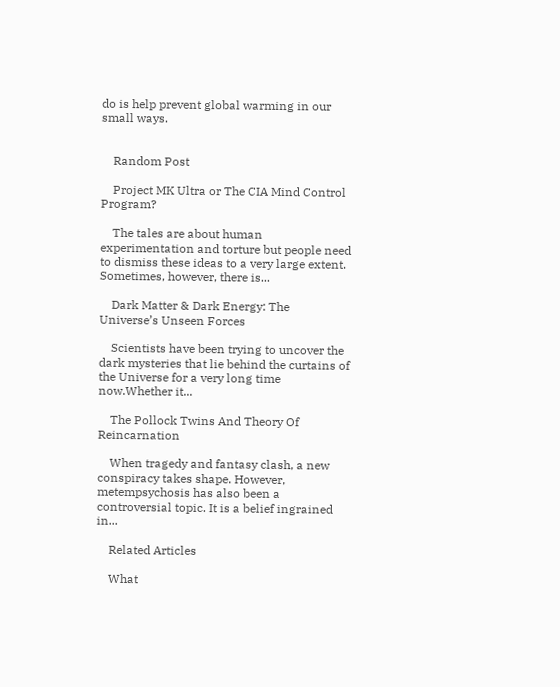do is help prevent global warming in our small ways.


    Random Post

    Project MK Ultra or The CIA Mind Control Program?

    The tales are about human experimentation and torture but people need to dismiss these ideas to a very large extent. Sometimes, however, there is...

    Dark Matter & Dark Energy: The Universe’s Unseen Forces

    Scientists have been trying to uncover the dark mysteries that lie behind the curtains of the Universe for a very long time now.Whether it...

    The Pollock Twins And Theory Of Reincarnation

    When tragedy and fantasy clash, a new conspiracy takes shape. However, metempsychosis has also been a controversial topic. It is a belief ingrained in...

    Related Articles

    What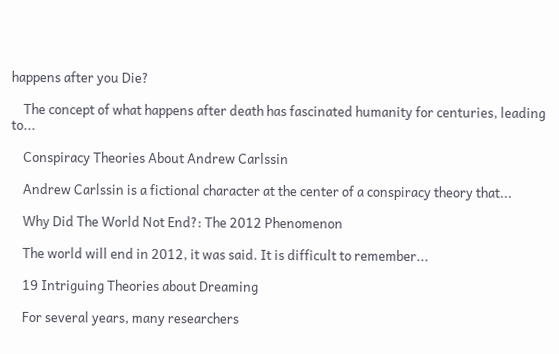happens after you Die?

    The concept of what happens after death has fascinated humanity for centuries, leading to...

    Conspiracy Theories About Andrew Carlssin

    Andrew Carlssin is a fictional character at the center of a conspiracy theory that...

    Why Did The World Not End?: The 2012 Phenomenon

    The world will end in 2012, it was said. It is difficult to remember...

    19 Intriguing Theories about Dreaming

    For several years, many researchers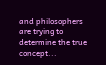and philosophers are trying to determine the true concept...